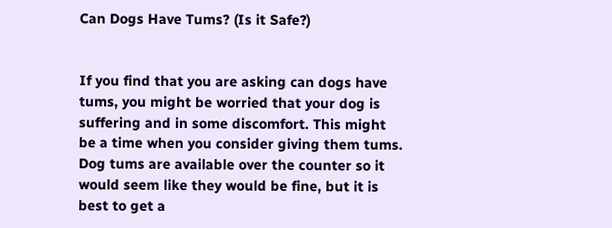Can Dogs Have Tums? (Is it Safe?)


If you find that you are asking can dogs have tums, you might be worried that your dog is suffering and in some discomfort. This might be a time when you consider giving them tums.
Dog tums are available over the counter so it would seem like they would be fine, but it is best to get a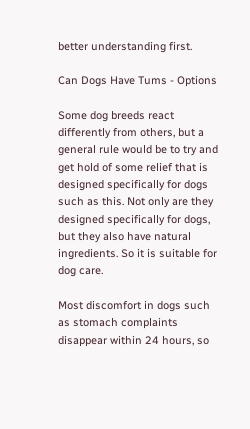better understanding first.

Can Dogs Have Tums - Options

Some dog breeds react differently from others, but a general rule would be to try and get hold of some relief that is designed specifically for dogs such as this. Not only are they designed specifically for dogs, but they also have natural ingredients. So it is suitable for dog care.

Most discomfort in dogs such as stomach complaints disappear within 24 hours, so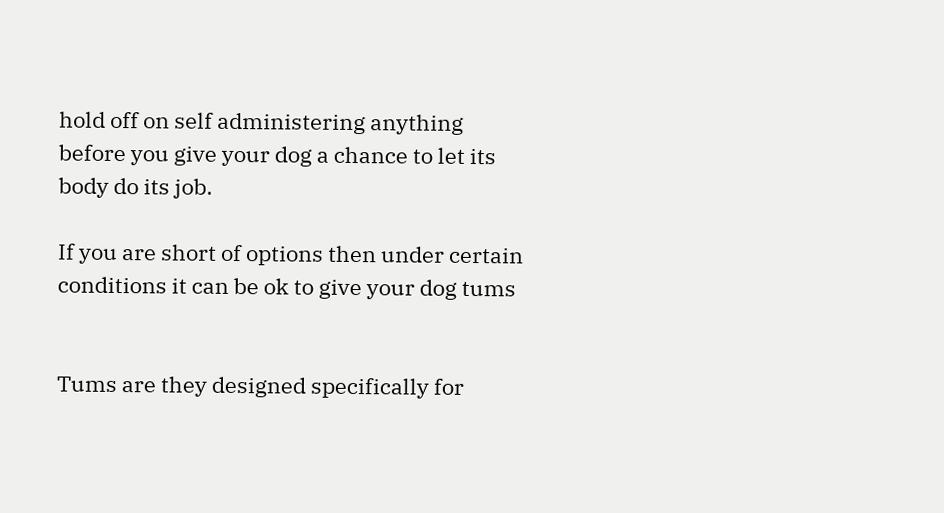hold off on self administering anything before you give your dog a chance to let its body do its job.

If you are short of options then under certain conditions it can be ok to give your dog tums


Tums are they designed specifically for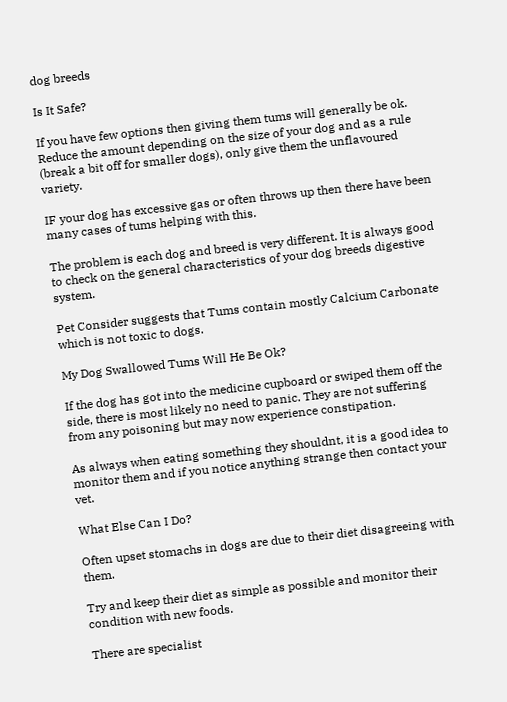dog breeds

Is It Safe?

If you have few options then giving them tums will generally be ok. Reduce the amount depending on the size of your dog and as a rule (break a bit off for smaller dogs), only give them the unflavoured variety.

IF your dog has excessive gas or often throws up then there have been many cases of tums helping with this.

The problem is each dog and breed is very different. It is always good to check on the general characteristics of your dog breeds digestive system.

Pet Consider suggests that Tums contain mostly Calcium Carbonate which is not toxic to dogs.

My Dog Swallowed Tums Will He Be Ok?

If the dog has got into the medicine cupboard or swiped them off the side, there is most likely no need to panic. They are not suffering from any poisoning but may now experience constipation.

As always when eating something they shouldnt, it is a good idea to monitor them and if you notice anything strange then contact your vet.

What Else Can I Do?

Often upset stomachs in dogs are due to their diet disagreeing with them.

Try and keep their diet as simple as possible and monitor their condition with new foods.

There are specialist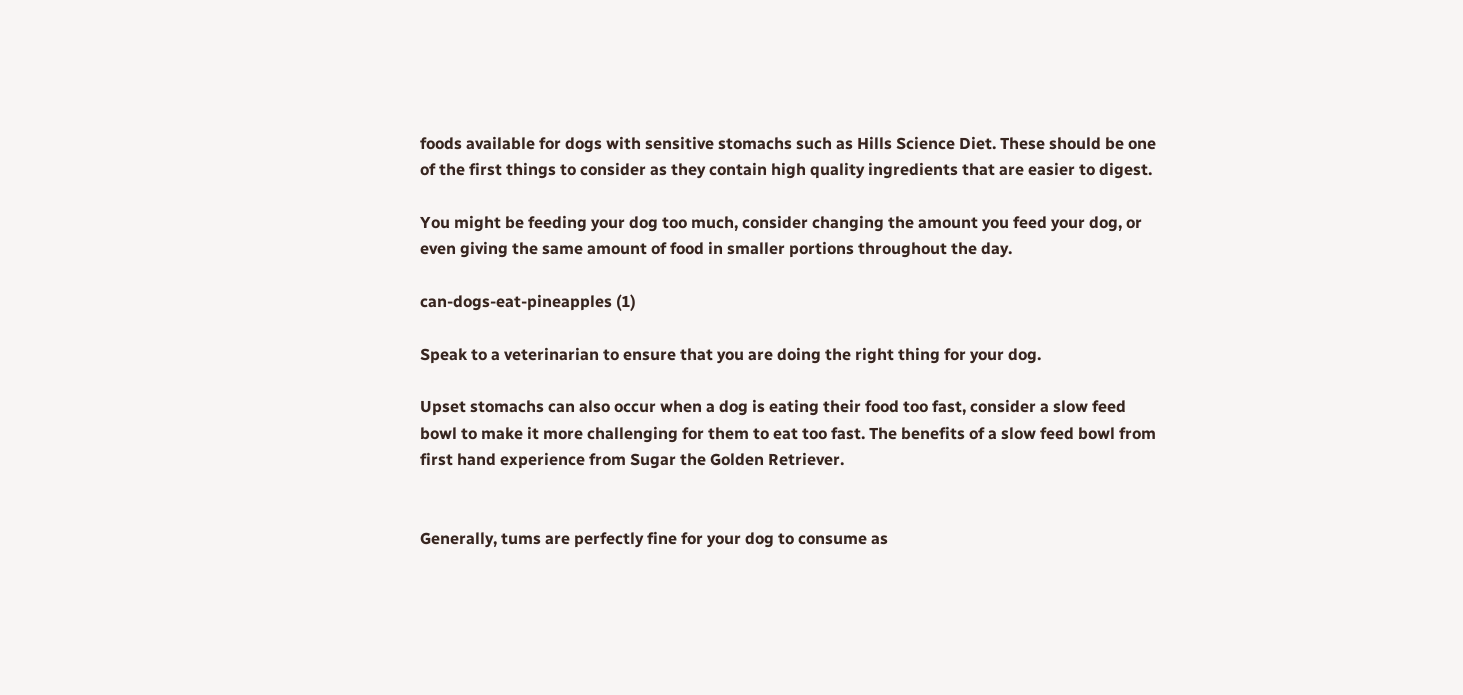foods available for dogs with sensitive stomachs such as Hills Science Diet. These should be one of the first things to consider as they contain high quality ingredients that are easier to digest.

You might be feeding your dog too much, consider changing the amount you feed your dog, or even giving the same amount of food in smaller portions throughout the day.

can-dogs-eat-pineapples (1)

Speak to a veterinarian to ensure that you are doing the right thing for your dog.

Upset stomachs can also occur when a dog is eating their food too fast, consider a slow feed bowl to make it more challenging for them to eat too fast. The benefits of a slow feed bowl from first hand experience from Sugar the Golden Retriever.


Generally, tums are perfectly fine for your dog to consume as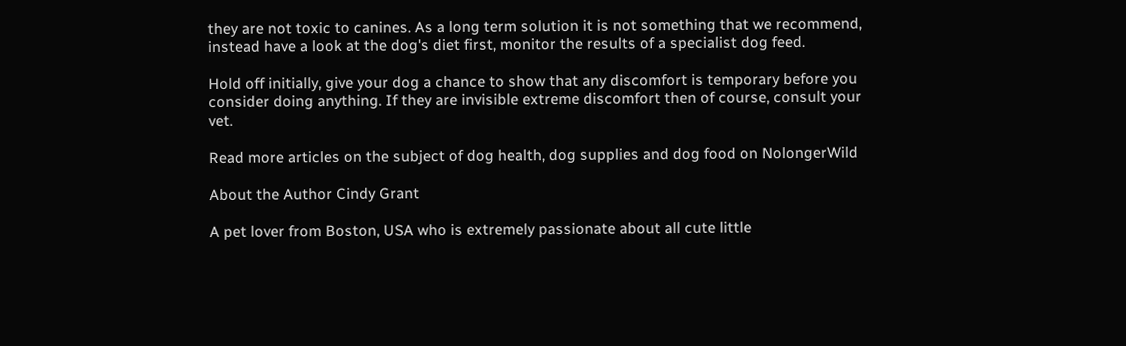they are not toxic to canines. As a long term solution it is not something that we recommend, instead have a look at the dog's diet first, monitor the results of a specialist dog feed.

Hold off initially, give your dog a chance to show that any discomfort is temporary before you consider doing anything. If they are invisible extreme discomfort then of course, consult your vet.

Read more articles on the subject of dog health, dog supplies and dog food on NolongerWild

About the Author Cindy Grant

A pet lover from Boston, USA who is extremely passionate about all cute little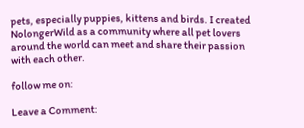pets, especially puppies, kittens and birds. I created NolongerWild as a community where all pet lovers around the world can meet and share their passion with each other.

follow me on:

Leave a Comment: